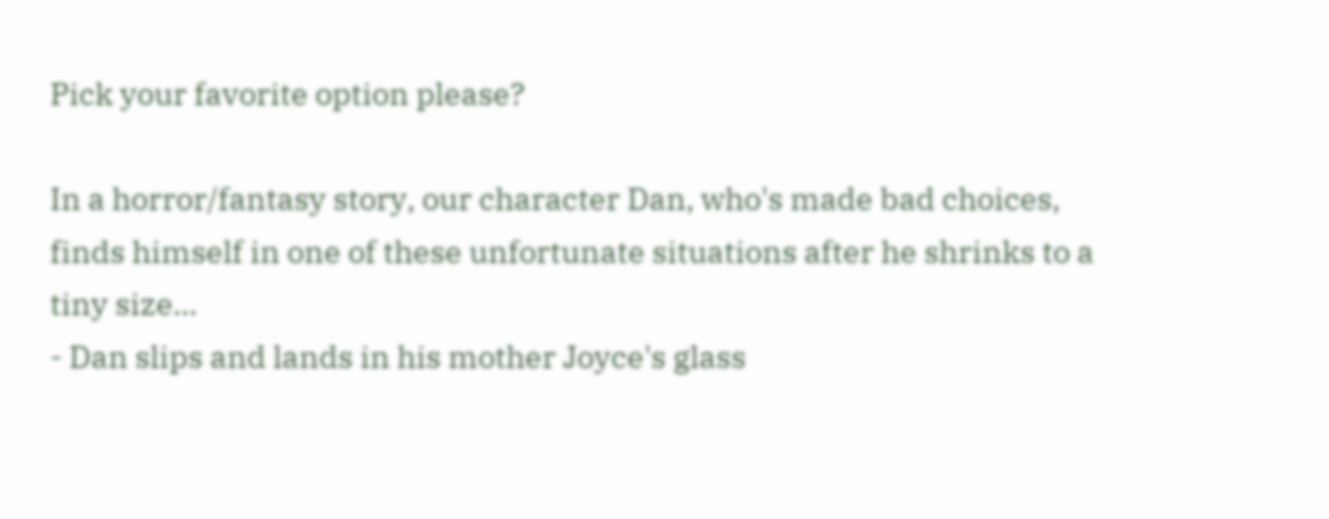Pick your favorite option please?

In a horror/fantasy story, our character Dan, who's made bad choices, finds himself in one of these unfortunate situations after he shrinks to a tiny size...
- Dan slips and lands in his mother Joyce's glass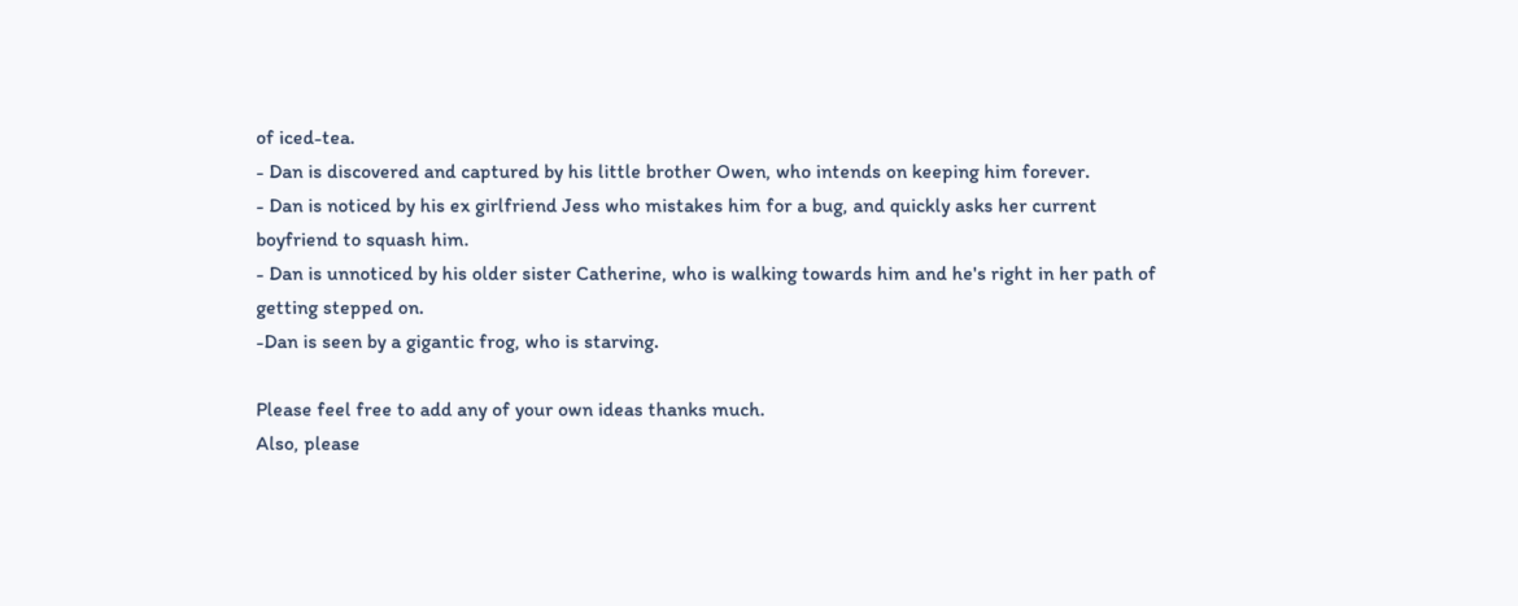of iced-tea.
- Dan is discovered and captured by his little brother Owen, who intends on keeping him forever.
- Dan is noticed by his ex girlfriend Jess who mistakes him for a bug, and quickly asks her current boyfriend to squash him.
- Dan is unnoticed by his older sister Catherine, who is walking towards him and he's right in her path of getting stepped on.
-Dan is seen by a gigantic frog, who is starving.

Please feel free to add any of your own ideas thanks much.
Also, please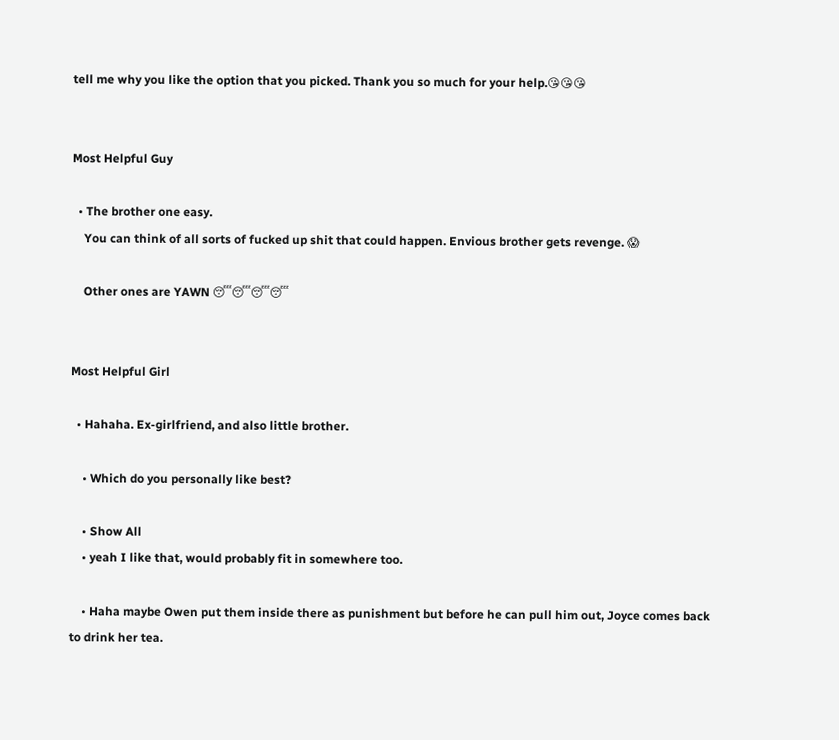tell me why you like the option that you picked. Thank you so much for your help.😘😘😘


Most Helpful Guy

  • The brother one easy.
    You can think of all sorts of fucked up shit that could happen. Envious brother gets revenge. 😱

    Other ones are YAWN 😴😴😴😴


Most Helpful Girl

  • Hahaha. Ex-girlfriend, and also little brother.

    • Which do you personally like best?

    • Show All
    • yeah I like that, would probably fit in somewhere too.

    • Haha maybe Owen put them inside there as punishment but before he can pull him out, Joyce comes back to drink her tea.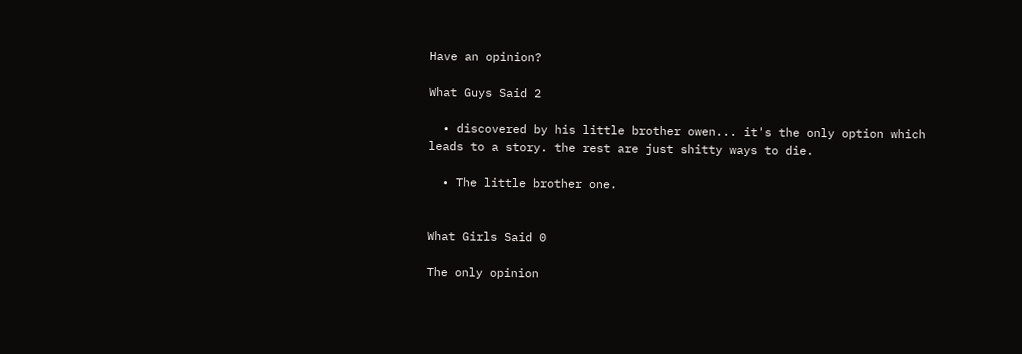Have an opinion?

What Guys Said 2

  • discovered by his little brother owen... it's the only option which leads to a story. the rest are just shitty ways to die.

  • The little brother one.


What Girls Said 0

The only opinion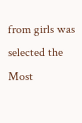from girls was selected the Most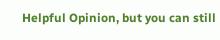Helpful Opinion, but you can still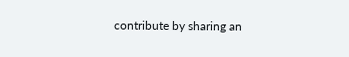contribute by sharing an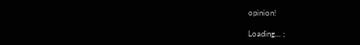opinion!

Loading... ;